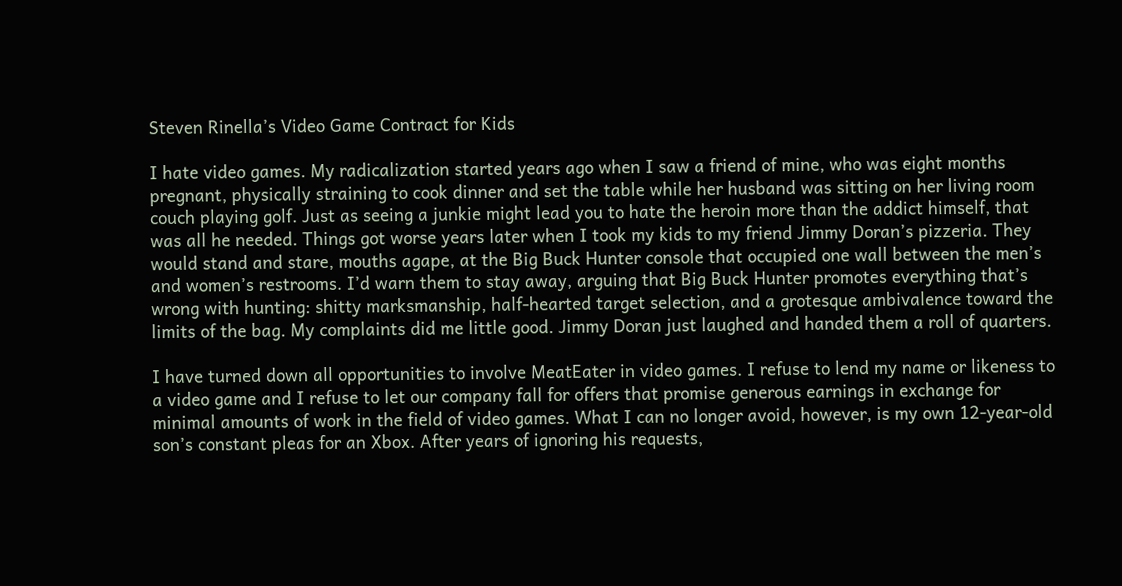Steven Rinella’s Video Game Contract for Kids

I hate video games. My radicalization started years ago when I saw a friend of mine, who was eight months pregnant, physically straining to cook dinner and set the table while her husband was sitting on her living room couch playing golf. Just as seeing a junkie might lead you to hate the heroin more than the addict himself, that was all he needed. Things got worse years later when I took my kids to my friend Jimmy Doran’s pizzeria. They would stand and stare, mouths agape, at the Big Buck Hunter console that occupied one wall between the men’s and women’s restrooms. I’d warn them to stay away, arguing that Big Buck Hunter promotes everything that’s wrong with hunting: shitty marksmanship, half-hearted target selection, and a grotesque ambivalence toward the limits of the bag. My complaints did me little good. Jimmy Doran just laughed and handed them a roll of quarters.

I have turned down all opportunities to involve MeatEater in video games. I refuse to lend my name or likeness to a video game and I refuse to let our company fall for offers that promise generous earnings in exchange for minimal amounts of work in the field of video games. What I can no longer avoid, however, is my own 12-year-old son’s constant pleas for an Xbox. After years of ignoring his requests,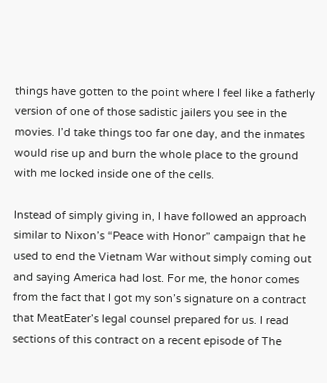things have gotten to the point where I feel like a fatherly version of one of those sadistic jailers you see in the movies. I’d take things too far one day, and the inmates would rise up and burn the whole place to the ground with me locked inside one of the cells.

Instead of simply giving in, I have followed an approach similar to Nixon’s “Peace with Honor” campaign that he used to end the Vietnam War without simply coming out and saying America had lost. For me, the honor comes from the fact that I got my son’s signature on a contract that MeatEater’s legal counsel prepared for us. I read sections of this contract on a recent episode of The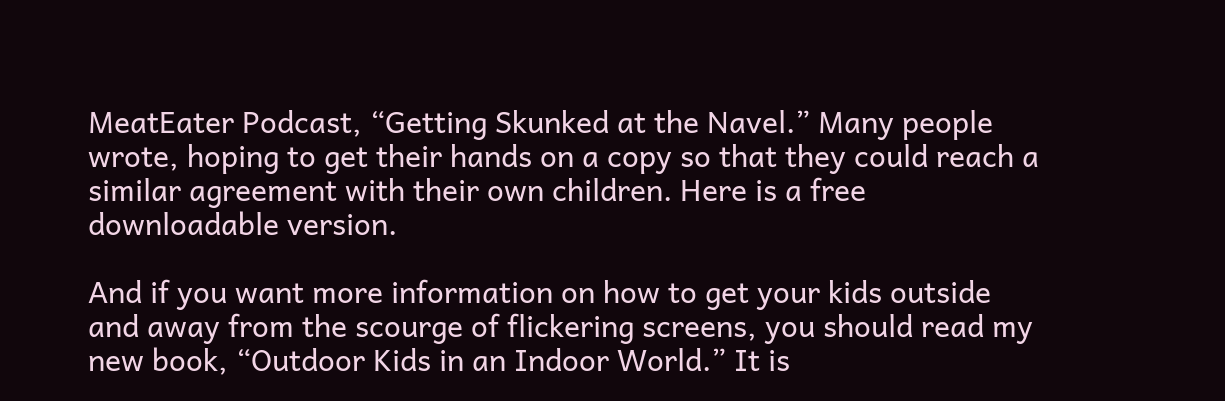MeatEater Podcast, “Getting Skunked at the Navel.” Many people wrote, hoping to get their hands on a copy so that they could reach a similar agreement with their own children. Here is a free downloadable version.

And if you want more information on how to get your kids outside and away from the scourge of flickering screens, you should read my new book, “Outdoor Kids in an Indoor World.” It is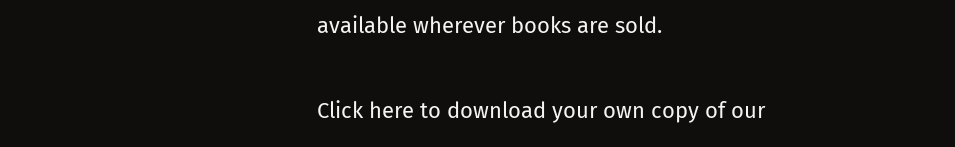available wherever books are sold.

Click here to download your own copy of our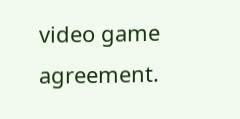video game agreement.